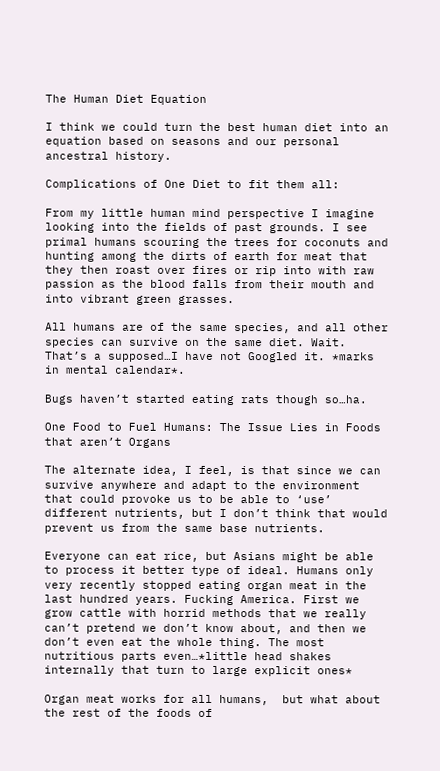The Human Diet Equation

I think we could turn the best human diet into an equation based on seasons and our personal ancestral history.

Complications of One Diet to fit them all:

From my little human mind perspective I imagine looking into the fields of past grounds. I see primal humans scouring the trees for coconuts and hunting among the dirts of earth for meat that they then roast over fires or rip into with raw passion as the blood falls from their mouth and into vibrant green grasses.

All humans are of the same species, and all other species can survive on the same diet. Wait. That’s a supposed…I have not Googled it. *marks in mental calendar*.

Bugs haven’t started eating rats though so…ha.

One Food to Fuel Humans: The Issue Lies in Foods that aren’t Organs

The alternate idea, I feel, is that since we can survive anywhere and adapt to the environment that could provoke us to be able to ‘use’ different nutrients, but I don’t think that would prevent us from the same base nutrients.

Everyone can eat rice, but Asians might be able to process it better type of ideal. Humans only very recently stopped eating organ meat in the last hundred years. Fucking America. First we grow cattle with horrid methods that we really can’t pretend we don’t know about, and then we don’t even eat the whole thing. The most nutritious parts even…*little head shakes internally that turn to large explicit ones*

Organ meat works for all humans,  but what about the rest of the foods of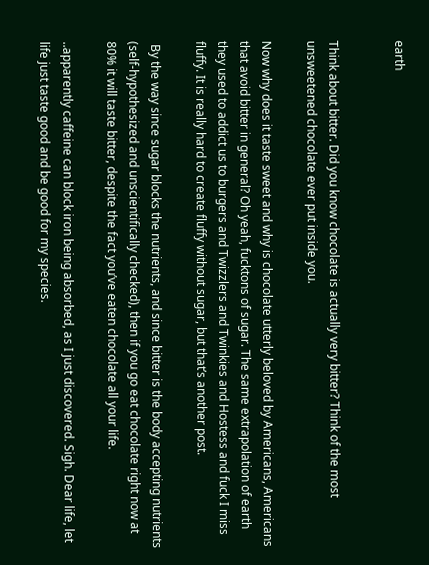earth


Think about bitter. Did you know chocolate is actually very bitter? Think of the most unsweetened chocolate ever put inside you.

Now why does it taste sweet and why is chocolate utterly beloved by Americans, Americans that avoid bitter in general? Oh yeah, fucktons of sugar. The same extrapolation of earth they used to addict us to burgers and Twizzlers and Twinkies and Hostess and fuck I miss fluffy. It is really hard to create fluffy without sugar, but that’s another post.

 By the way since sugar blocks the nutrients, and since bitter is the body accepting nutrients (self-hypothesized and unscientifically checked), then if you go eat chocolate right now at 80% it will taste bitter, despite the fact you’ve eaten chocolate all your life.

..apparently caffeine can block iron being absorbed, as I just discovered. Sigh. Dear life, let life just taste good and be good for my species.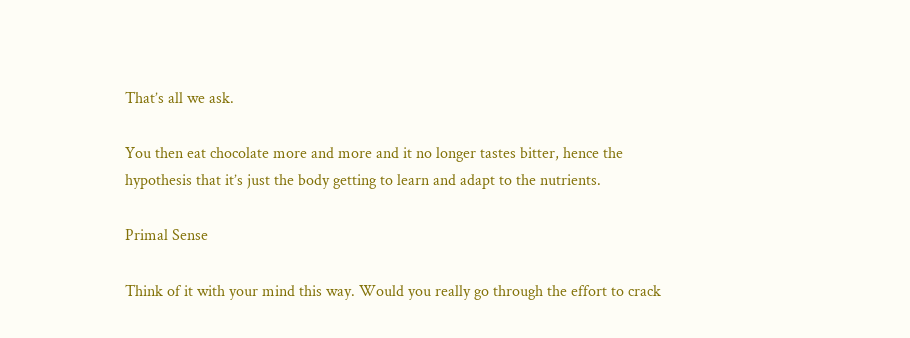That’s all we ask.

You then eat chocolate more and more and it no longer tastes bitter, hence the hypothesis that it’s just the body getting to learn and adapt to the nutrients.

Primal Sense

Think of it with your mind this way. Would you really go through the effort to crack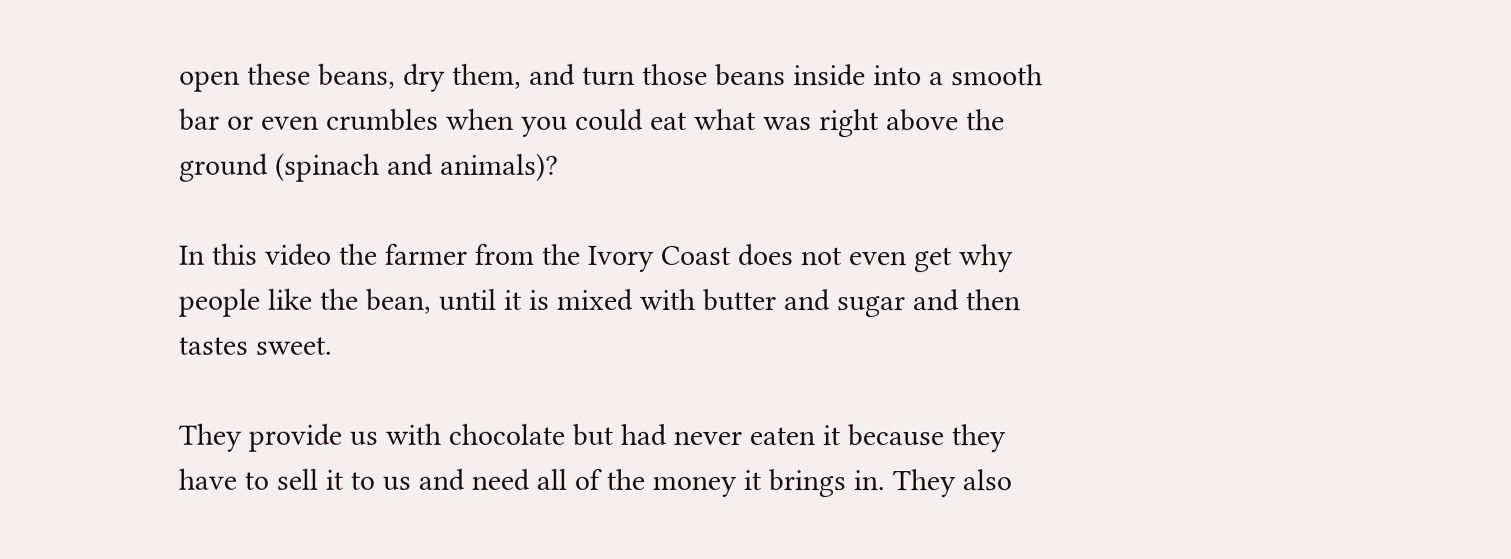open these beans, dry them, and turn those beans inside into a smooth bar or even crumbles when you could eat what was right above the ground (spinach and animals)?

In this video the farmer from the Ivory Coast does not even get why people like the bean, until it is mixed with butter and sugar and then tastes sweet.

They provide us with chocolate but had never eaten it because they have to sell it to us and need all of the money it brings in. They also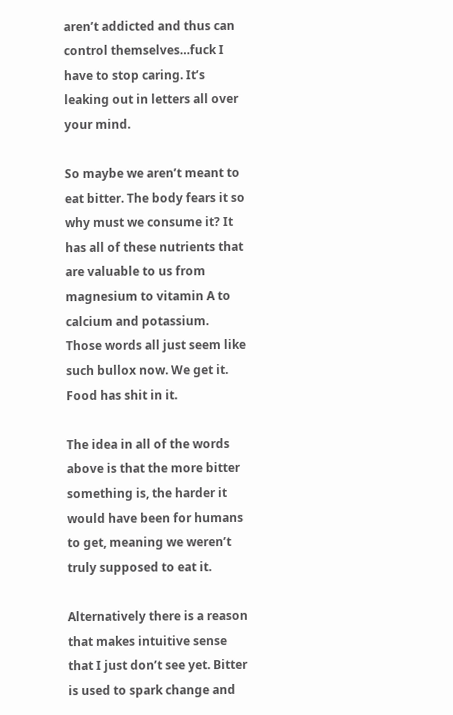aren’t addicted and thus can control themselves…fuck I have to stop caring. It’s leaking out in letters all over your mind.

So maybe we aren’t meant to eat bitter. The body fears it so why must we consume it? It has all of these nutrients that are valuable to us from magnesium to vitamin A to calcium and potassium. Those words all just seem like such bullox now. We get it. Food has shit in it.

The idea in all of the words above is that the more bitter something is, the harder it would have been for humans to get, meaning we weren’t truly supposed to eat it.

Alternatively there is a reason that makes intuitive sense that I just don’t see yet. Bitter is used to spark change and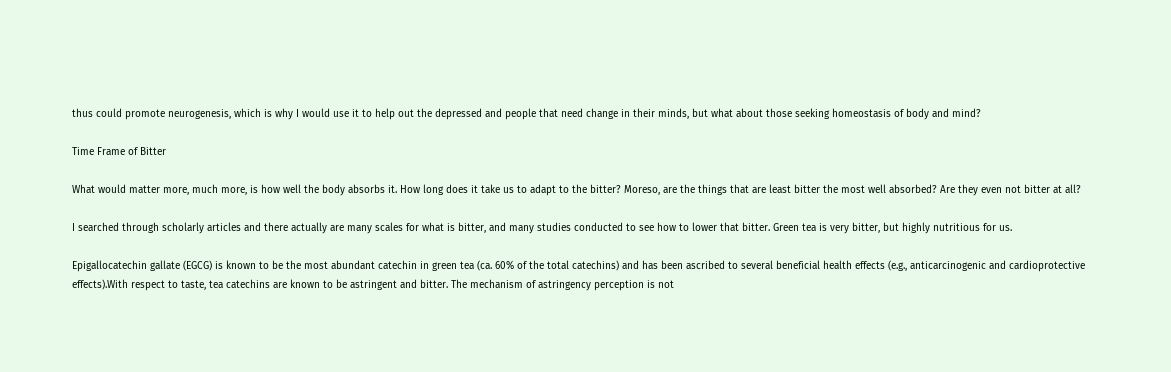thus could promote neurogenesis, which is why I would use it to help out the depressed and people that need change in their minds, but what about those seeking homeostasis of body and mind?

Time Frame of Bitter

What would matter more, much more, is how well the body absorbs it. How long does it take us to adapt to the bitter? Moreso, are the things that are least bitter the most well absorbed? Are they even not bitter at all?

I searched through scholarly articles and there actually are many scales for what is bitter, and many studies conducted to see how to lower that bitter. Green tea is very bitter, but highly nutritious for us.

Epigallocatechin gallate (EGCG) is known to be the most abundant catechin in green tea (ca. 60% of the total catechins) and has been ascribed to several beneficial health effects (e.g., anticarcinogenic and cardioprotective effects).With respect to taste, tea catechins are known to be astringent and bitter. The mechanism of astringency perception is not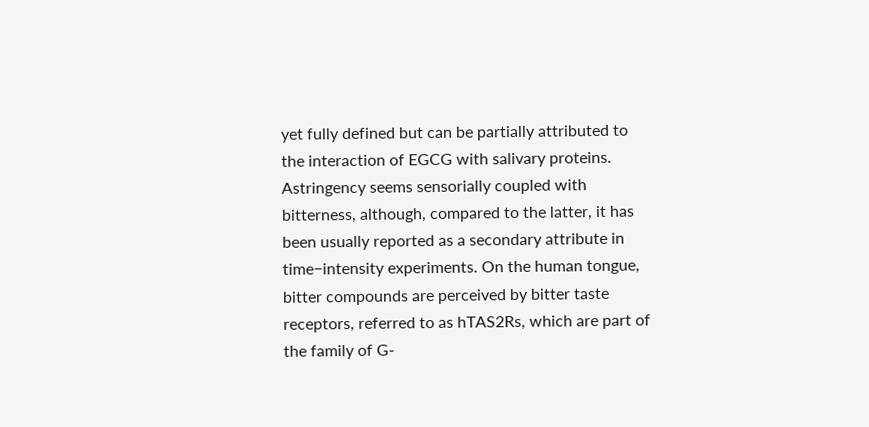yet fully defined but can be partially attributed to the interaction of EGCG with salivary proteins. Astringency seems sensorially coupled with bitterness, although, compared to the latter, it has been usually reported as a secondary attribute in time−intensity experiments. On the human tongue, bitter compounds are perceived by bitter taste receptors, referred to as hTAS2Rs, which are part of the family of G-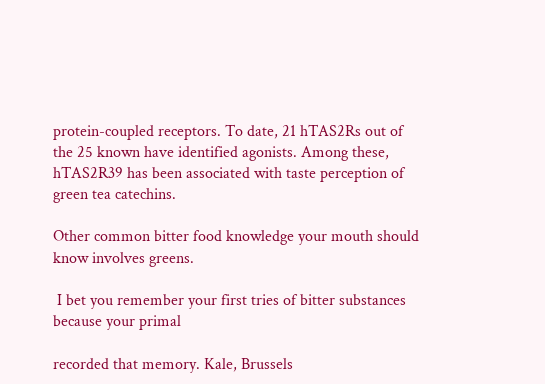protein-coupled receptors. To date, 21 hTAS2Rs out of the 25 known have identified agonists. Among these, hTAS2R39 has been associated with taste perception of green tea catechins.

Other common bitter food knowledge your mouth should know involves greens.

 I bet you remember your first tries of bitter substances because your primal

recorded that memory. Kale, Brussels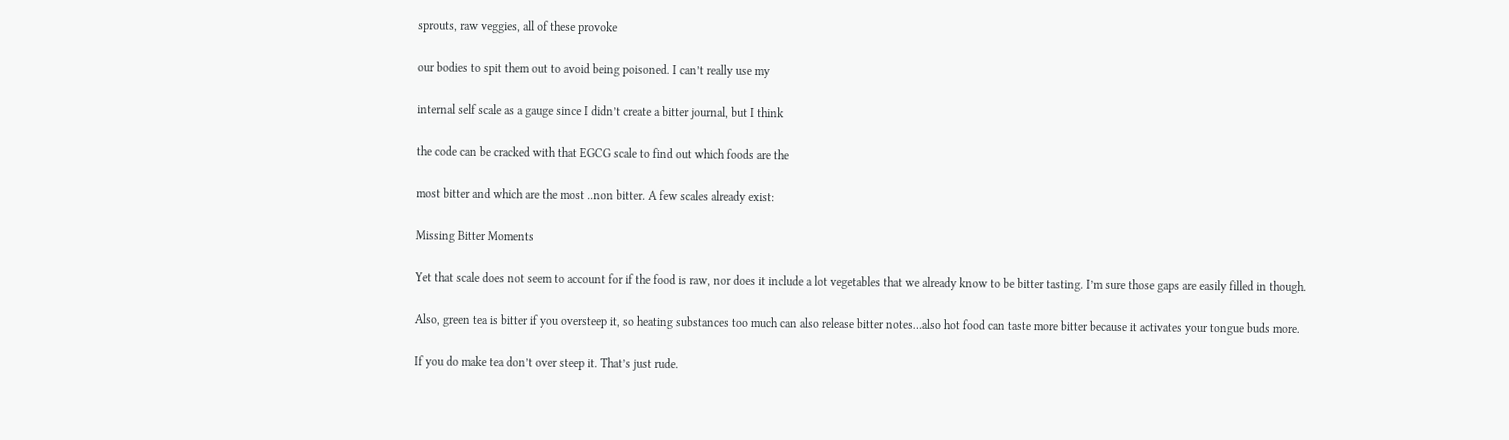sprouts, raw veggies, all of these provoke

our bodies to spit them out to avoid being poisoned. I can’t really use my

internal self scale as a gauge since I didn’t create a bitter journal, but I think

the code can be cracked with that EGCG scale to find out which foods are the

most bitter and which are the most ..non bitter. A few scales already exist:

Missing Bitter Moments

Yet that scale does not seem to account for if the food is raw, nor does it include a lot vegetables that we already know to be bitter tasting. I’m sure those gaps are easily filled in though.

Also, green tea is bitter if you oversteep it, so heating substances too much can also release bitter notes…also hot food can taste more bitter because it activates your tongue buds more.

If you do make tea don’t over steep it. That’s just rude.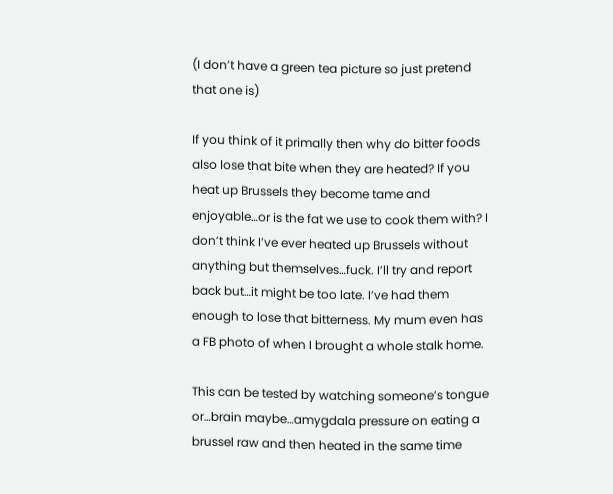(I don’t have a green tea picture so just pretend that one is)

If you think of it primally then why do bitter foods also lose that bite when they are heated? If you heat up Brussels they become tame and enjoyable…or is the fat we use to cook them with? I don’t think I’ve ever heated up Brussels without anything but themselves…fuck. I’ll try and report back but…it might be too late. I’ve had them enough to lose that bitterness. My mum even has a FB photo of when I brought a whole stalk home.

This can be tested by watching someone’s tongue or…brain maybe…amygdala pressure on eating a brussel raw and then heated in the same time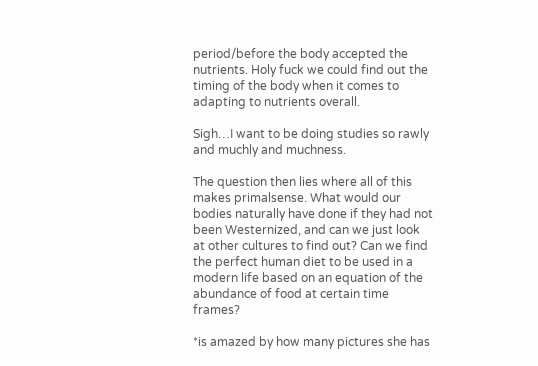period/before the body accepted the nutrients. Holy fuck we could find out the timing of the body when it comes to adapting to nutrients overall.

Sigh…I want to be doing studies so rawly and muchly and muchness.

The question then lies where all of this makes primalsense. What would our bodies naturally have done if they had not been Westernized, and can we just look at other cultures to find out? Can we find the perfect human diet to be used in a modern life based on an equation of the abundance of food at certain time frames?

*is amazed by how many pictures she has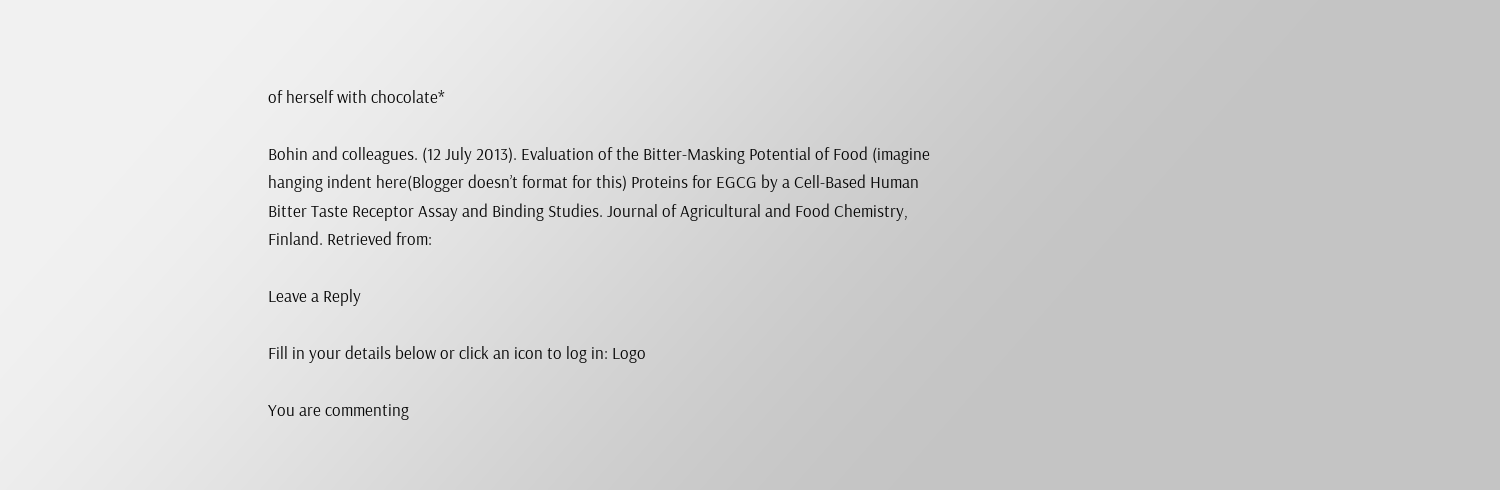of herself with chocolate*

Bohin and colleagues. (12 July 2013). Evaluation of the Bitter-Masking Potential of Food (imagine hanging indent here(Blogger doesn’t format for this) Proteins for EGCG by a Cell-Based Human Bitter Taste Receptor Assay and Binding Studies. Journal of Agricultural and Food Chemistry, Finland. Retrieved from:

Leave a Reply

Fill in your details below or click an icon to log in: Logo

You are commenting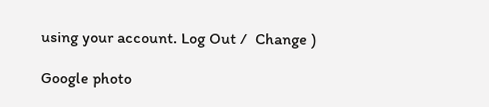using your account. Log Out /  Change )

Google photo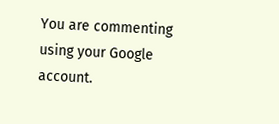You are commenting using your Google account.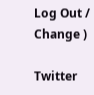Log Out /  Change )

Twitter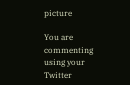picture

You are commenting using your Twitter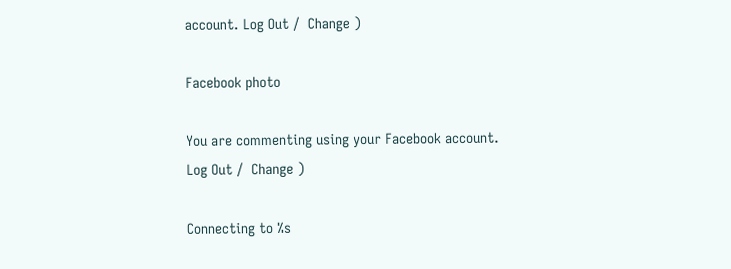account. Log Out /  Change )

Facebook photo

You are commenting using your Facebook account. Log Out /  Change )

Connecting to %s